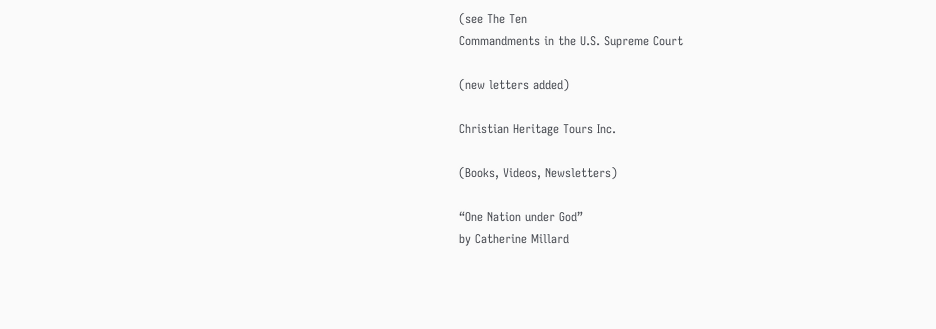(see The Ten
Commandments in the U.S. Supreme Court

(new letters added)

Christian Heritage Tours Inc.

(Books, Videos, Newsletters)

“One Nation under God”
by Catherine Millard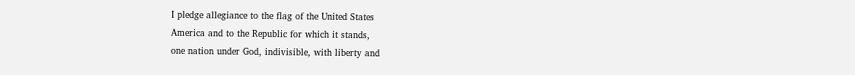I pledge allegiance to the flag of the United States
America and to the Republic for which it stands,
one nation under God, indivisible, with liberty and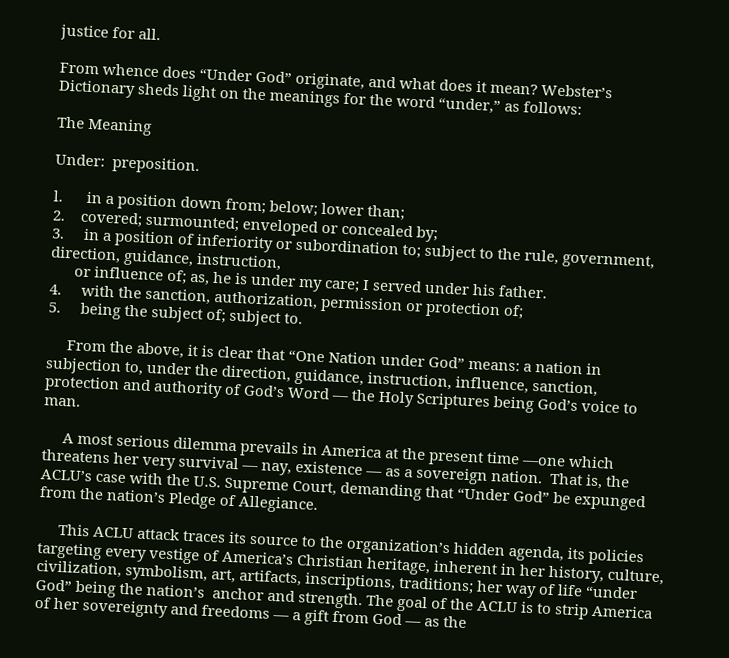justice for all.

From whence does “Under God” originate, and what does it mean? Webster’s Dictionary sheds light on the meanings for the word “under,” as follows:

The Meaning

Under:  preposition.

l.      in a position down from; below; lower than;
2.    covered; surmounted; enveloped or concealed by;
3.     in a position of inferiority or subordination to; subject to the rule, government, direction, guidance, instruction,
      or influence of; as, he is under my care; I served under his father.
4.     with the sanction, authorization, permission or protection of;
5.     being the subject of; subject to.

     From the above, it is clear that “One Nation under God” means: a nation in subjection to, under the direction, guidance, instruction, influence, sanction, protection and authority of God’s Word — the Holy Scriptures being God’s voice to man.

     A most serious dilemma prevails in America at the present time —one which threatens her very survival — nay, existence — as a sovereign nation.  That is, the ACLU’s case with the U.S. Supreme Court, demanding that “Under God” be expunged from the nation’s Pledge of Allegiance.

     This ACLU attack traces its source to the organization’s hidden agenda, its policies targeting every vestige of America’s Christian heritage, inherent in her history, culture, civilization, symbolism, art, artifacts, inscriptions, traditions; her way of life “under God” being the nation’s  anchor and strength. The goal of the ACLU is to strip America of her sovereignty and freedoms — a gift from God — as the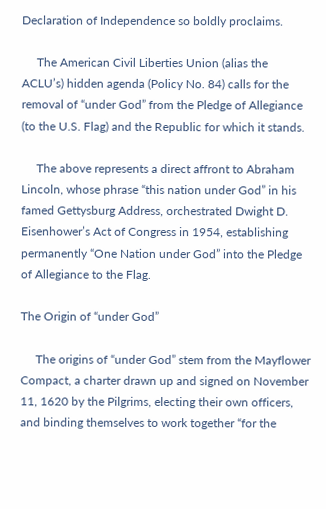Declaration of Independence so boldly proclaims.

     The American Civil Liberties Union (alias the ACLU’s) hidden agenda (Policy No. 84) calls for the removal of “under God” from the Pledge of Allegiance (to the U.S. Flag) and the Republic for which it stands.

     The above represents a direct affront to Abraham Lincoln, whose phrase “this nation under God” in his famed Gettysburg Address, orchestrated Dwight D. Eisenhower’s Act of Congress in 1954, establishing permanently “One Nation under God” into the Pledge of Allegiance to the Flag.

The Origin of “under God”

     The origins of “under God” stem from the Mayflower Compact, a charter drawn up and signed on November 11, 1620 by the Pilgrims, electing their own officers, and binding themselves to work together “for the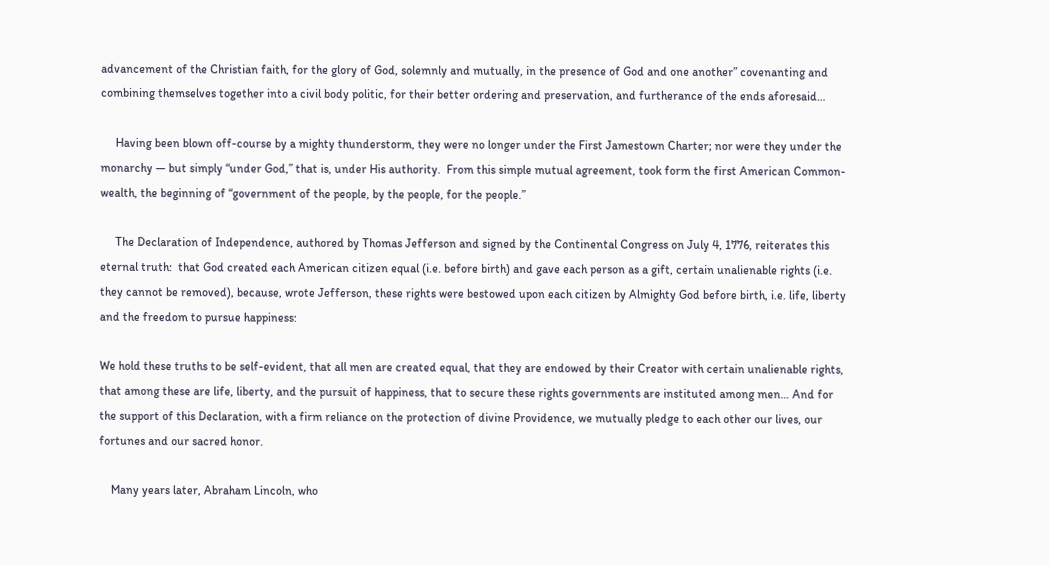advancement of the Christian faith, for the glory of God, solemnly and mutually, in the presence of God and one another” covenanting and combining themselves together into a civil body politic, for their better ordering and preservation, and furtherance of the ends aforesaid…

     Having been blown off-course by a mighty thunderstorm, they were no longer under the First Jamestown Charter; nor were they under the monarchy — but simply “under God,” that is, under His authority.  From this simple mutual agreement, took form the first American Common-wealth, the beginning of “government of the people, by the people, for the people.”

     The Declaration of Independence, authored by Thomas Jefferson and signed by the Continental Congress on July 4, 1776, reiterates this eternal truth:  that God created each American citizen equal (i.e. before birth) and gave each person as a gift, certain unalienable rights (i.e. they cannot be removed), because, wrote Jefferson, these rights were bestowed upon each citizen by Almighty God before birth, i.e. life, liberty and the freedom to pursue happiness:

We hold these truths to be self-evident, that all men are created equal, that they are endowed by their Creator with certain unalienable rights, that among these are life, liberty, and the pursuit of happiness, that to secure these rights governments are instituted among men… And for the support of this Declaration, with a firm reliance on the protection of divine Providence, we mutually pledge to each other our lives, our fortunes and our sacred honor.

    Many years later, Abraham Lincoln, who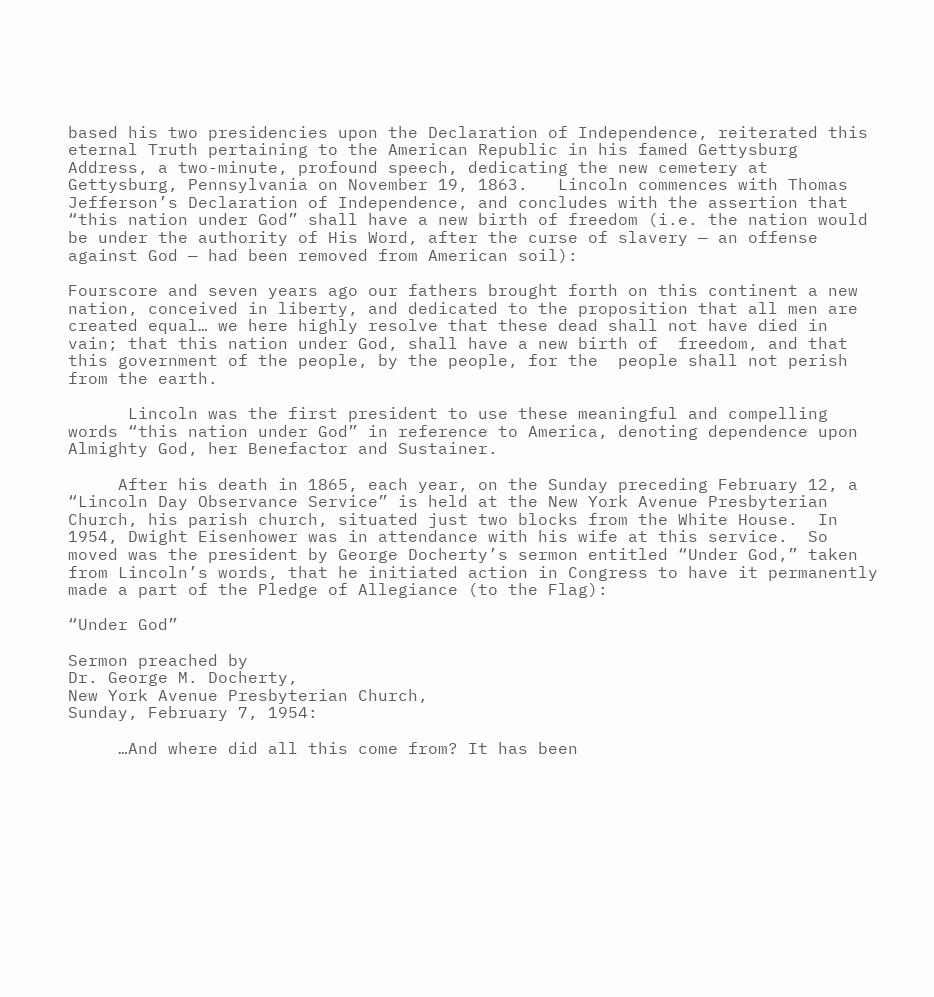based his two presidencies upon the Declaration of Independence, reiterated this eternal Truth pertaining to the American Republic in his famed Gettysburg Address, a two-minute, profound speech, dedicating the new cemetery at Gettysburg, Pennsylvania on November 19, 1863.   Lincoln commences with Thomas Jefferson’s Declaration of Independence, and concludes with the assertion that “this nation under God” shall have a new birth of freedom (i.e. the nation would be under the authority of His Word, after the curse of slavery — an offense against God — had been removed from American soil):

Fourscore and seven years ago our fathers brought forth on this continent a new nation, conceived in liberty, and dedicated to the proposition that all men are created equal… we here highly resolve that these dead shall not have died in vain; that this nation under God, shall have a new birth of  freedom, and that this government of the people, by the people, for the  people shall not perish from the earth.

      Lincoln was the first president to use these meaningful and compelling words “this nation under God” in reference to America, denoting dependence upon Almighty God, her Benefactor and Sustainer.

     After his death in 1865, each year, on the Sunday preceding February 12, a “Lincoln Day Observance Service” is held at the New York Avenue Presbyterian Church, his parish church, situated just two blocks from the White House.  In 1954, Dwight Eisenhower was in attendance with his wife at this service.  So moved was the president by George Docherty’s sermon entitled “Under God,” taken from Lincoln’s words, that he initiated action in Congress to have it permanently made a part of the Pledge of Allegiance (to the Flag):

“Under God”

Sermon preached by
Dr. George M. Docherty,
New York Avenue Presbyterian Church,
Sunday, February 7, 1954:

     …And where did all this come from? It has been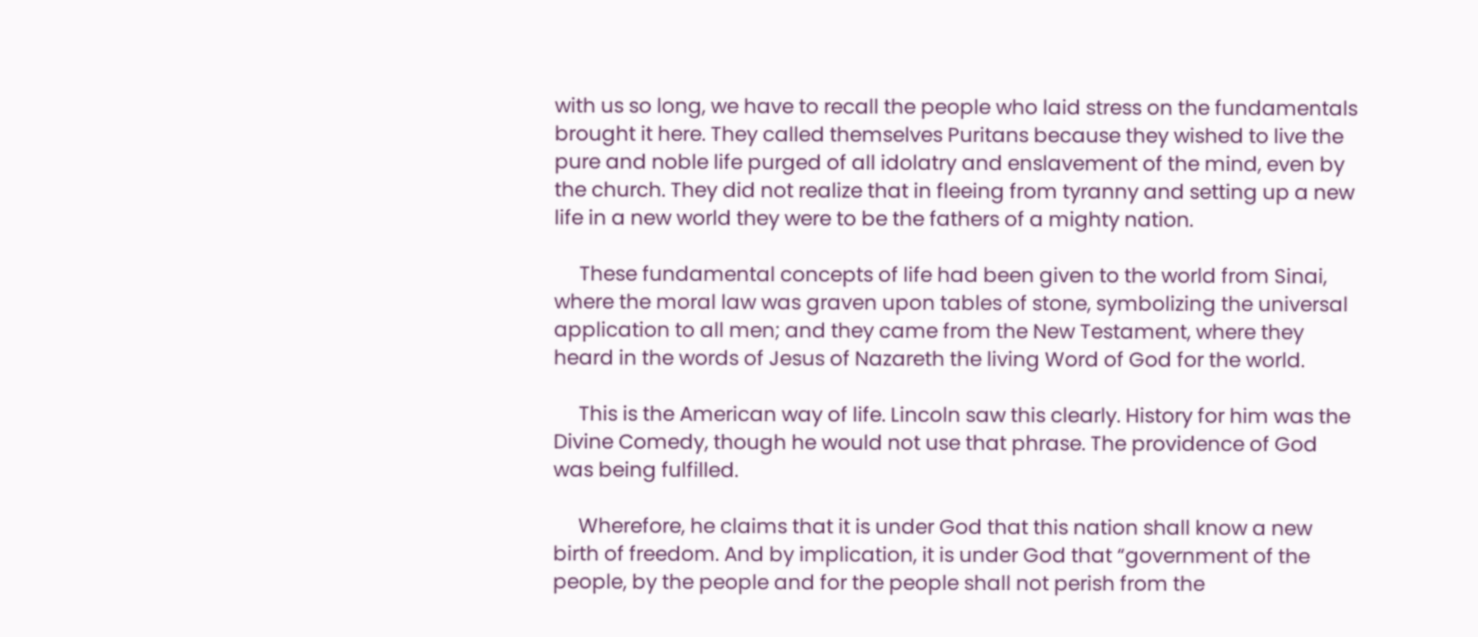with us so long, we have to recall the people who laid stress on the fundamentals brought it here. They called themselves Puritans because they wished to live the pure and noble life purged of all idolatry and enslavement of the mind, even by the church. They did not realize that in fleeing from tyranny and setting up a new life in a new world they were to be the fathers of a mighty nation.

     These fundamental concepts of life had been given to the world from Sinai, where the moral law was graven upon tables of stone, symbolizing the universal application to all men; and they came from the New Testament, where they heard in the words of Jesus of Nazareth the living Word of God for the world.

     This is the American way of life. Lincoln saw this clearly. History for him was the Divine Comedy, though he would not use that phrase. The providence of God was being fulfilled.

     Wherefore, he claims that it is under God that this nation shall know a new birth of freedom. And by implication, it is under God that “government of the people, by the people and for the people shall not perish from the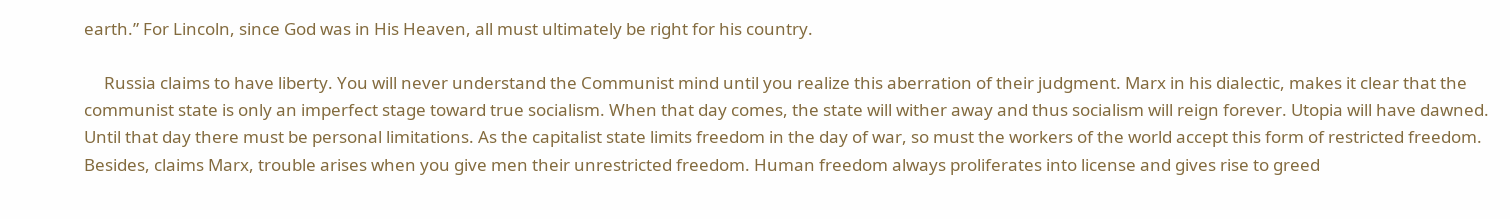earth.” For Lincoln, since God was in His Heaven, all must ultimately be right for his country.

     Russia claims to have liberty. You will never understand the Communist mind until you realize this aberration of their judgment. Marx in his dialectic, makes it clear that the communist state is only an imperfect stage toward true socialism. When that day comes, the state will wither away and thus socialism will reign forever. Utopia will have dawned. Until that day there must be personal limitations. As the capitalist state limits freedom in the day of war, so must the workers of the world accept this form of restricted freedom. Besides, claims Marx, trouble arises when you give men their unrestricted freedom. Human freedom always proliferates into license and gives rise to greed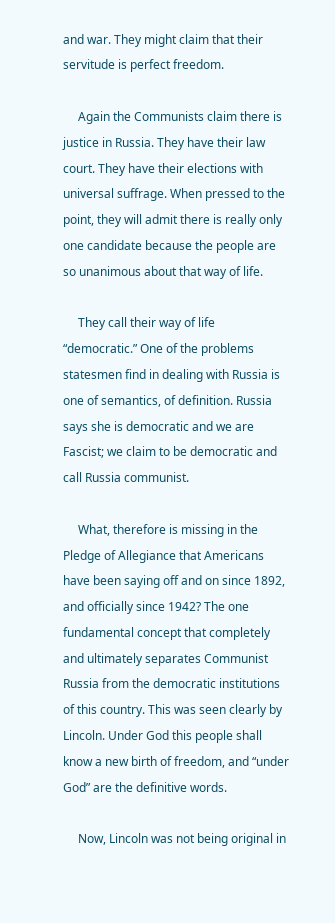and war. They might claim that their servitude is perfect freedom.

     Again the Communists claim there is justice in Russia. They have their law court. They have their elections with universal suffrage. When pressed to the point, they will admit there is really only one candidate because the people are so unanimous about that way of life.

     They call their way of life “democratic.” One of the problems statesmen find in dealing with Russia is one of semantics, of definition. Russia says she is democratic and we are Fascist; we claim to be democratic and call Russia communist.

     What, therefore is missing in the Pledge of Allegiance that Americans have been saying off and on since 1892, and officially since 1942? The one fundamental concept that completely and ultimately separates Communist Russia from the democratic institutions of this country. This was seen clearly by Lincoln. Under God this people shall know a new birth of freedom, and “under God” are the definitive words.

     Now, Lincoln was not being original in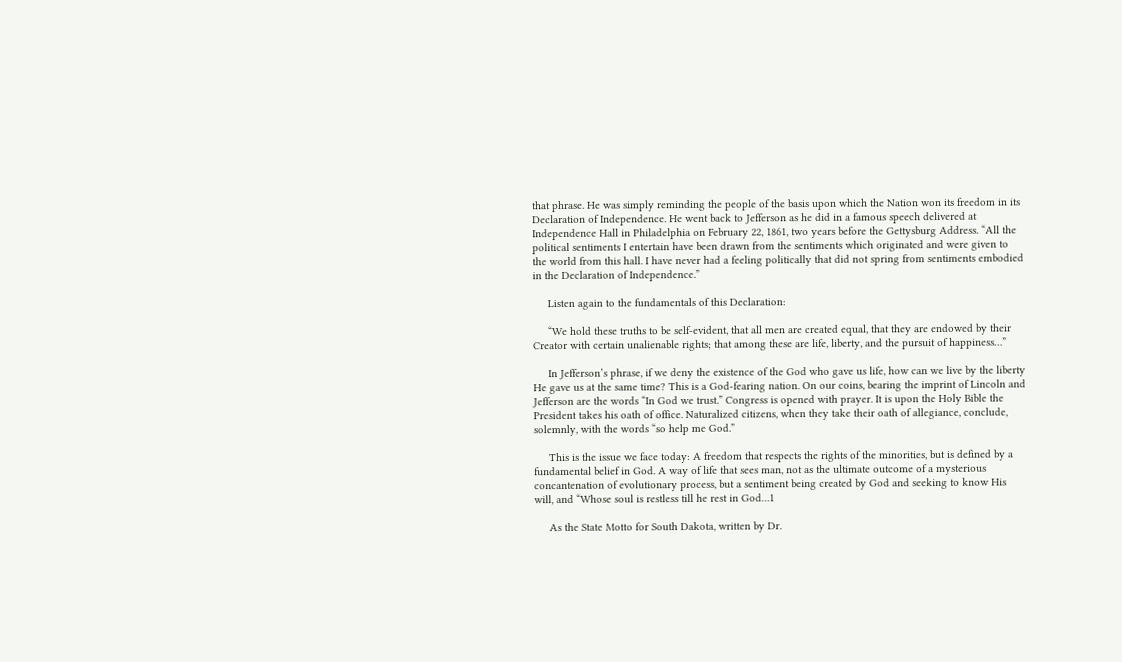that phrase. He was simply reminding the people of the basis upon which the Nation won its freedom in its Declaration of Independence. He went back to Jefferson as he did in a famous speech delivered at Independence Hall in Philadelphia on February 22, 1861, two years before the Gettysburg Address. “All the political sentiments I entertain have been drawn from the sentiments which originated and were given to the world from this hall. I have never had a feeling politically that did not spring from sentiments embodied in the Declaration of Independence.”

     Listen again to the fundamentals of this Declaration:

     “We hold these truths to be self-evident, that all men are created equal, that they are endowed by their Creator with certain unalienable rights; that among these are life, liberty, and the pursuit of happiness…”

     In Jefferson’s phrase, if we deny the existence of the God who gave us life, how can we live by the liberty He gave us at the same time? This is a God-fearing nation. On our coins, bearing the imprint of Lincoln and Jefferson are the words “In God we trust.” Congress is opened with prayer. It is upon the Holy Bible the President takes his oath of office. Naturalized citizens, when they take their oath of allegiance, conclude, solemnly, with the words “so help me God.”

     This is the issue we face today: A freedom that respects the rights of the minorities, but is defined by a fundamental belief in God. A way of life that sees man, not as the ultimate outcome of a mysterious concantenation of evolutionary process, but a sentiment being created by God and seeking to know His will, and “Whose soul is restless till he rest in God…1

     As the State Motto for South Dakota, written by Dr.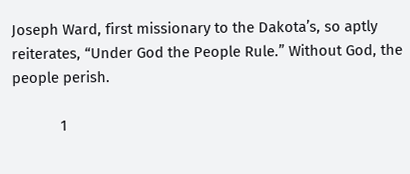Joseph Ward, first missionary to the Dakota’s, so aptly reiterates, “Under God the People Rule.” Without God, the people perish.

            1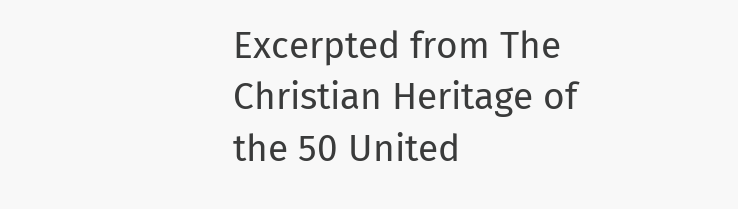Excerpted from The Christian Heritage of the 50 United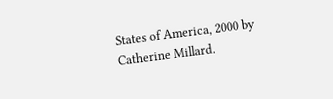States of America, 2000 by Catherine Millard.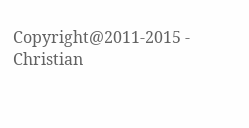Copyright@2011-2015 - Christian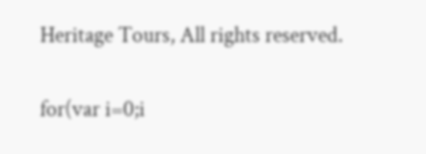Heritage Tours, All rights reserved.

for(var i=0;i